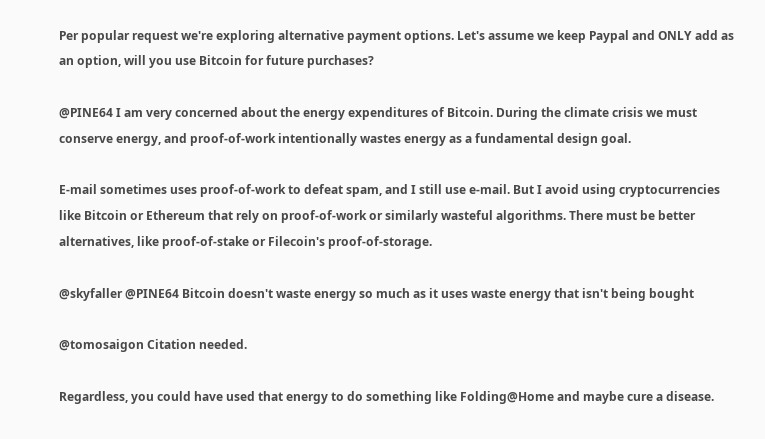Per popular request we're exploring alternative payment options. Let's assume we keep Paypal and ONLY add as an option, will you use Bitcoin for future purchases?

@PINE64 I am very concerned about the energy expenditures of Bitcoin. During the climate crisis we must conserve energy, and proof-of-work intentionally wastes energy as a fundamental design goal.

E-mail sometimes uses proof-of-work to defeat spam, and I still use e-mail. But I avoid using cryptocurrencies like Bitcoin or Ethereum that rely on proof-of-work or similarly wasteful algorithms. There must be better alternatives, like proof-of-stake or Filecoin's proof-of-storage.

@skyfaller @PINE64 Bitcoin doesn't waste energy so much as it uses waste energy that isn't being bought

@tomosaigon Citation needed.

Regardless, you could have used that energy to do something like Folding@Home and maybe cure a disease.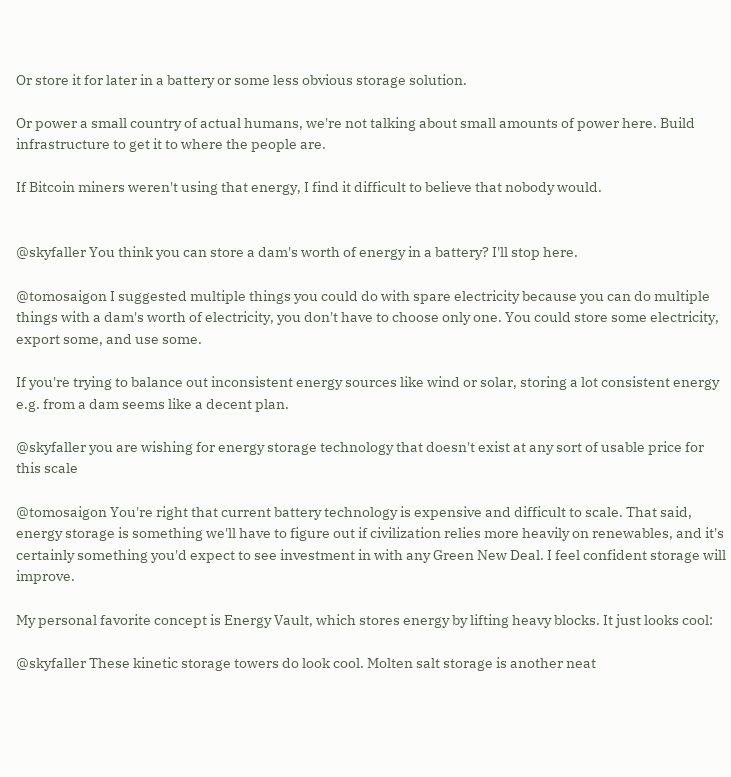Or store it for later in a battery or some less obvious storage solution.

Or power a small country of actual humans, we're not talking about small amounts of power here. Build infrastructure to get it to where the people are.

If Bitcoin miners weren't using that energy, I find it difficult to believe that nobody would.


@skyfaller You think you can store a dam's worth of energy in a battery? I'll stop here.

@tomosaigon I suggested multiple things you could do with spare electricity because you can do multiple things with a dam's worth of electricity, you don't have to choose only one. You could store some electricity, export some, and use some.

If you're trying to balance out inconsistent energy sources like wind or solar, storing a lot consistent energy e.g. from a dam seems like a decent plan.

@skyfaller you are wishing for energy storage technology that doesn't exist at any sort of usable price for this scale

@tomosaigon You're right that current battery technology is expensive and difficult to scale. That said, energy storage is something we'll have to figure out if civilization relies more heavily on renewables, and it's certainly something you'd expect to see investment in with any Green New Deal. I feel confident storage will improve.

My personal favorite concept is Energy Vault, which stores energy by lifting heavy blocks. It just looks cool:

@skyfaller These kinetic storage towers do look cool. Molten salt storage is another neat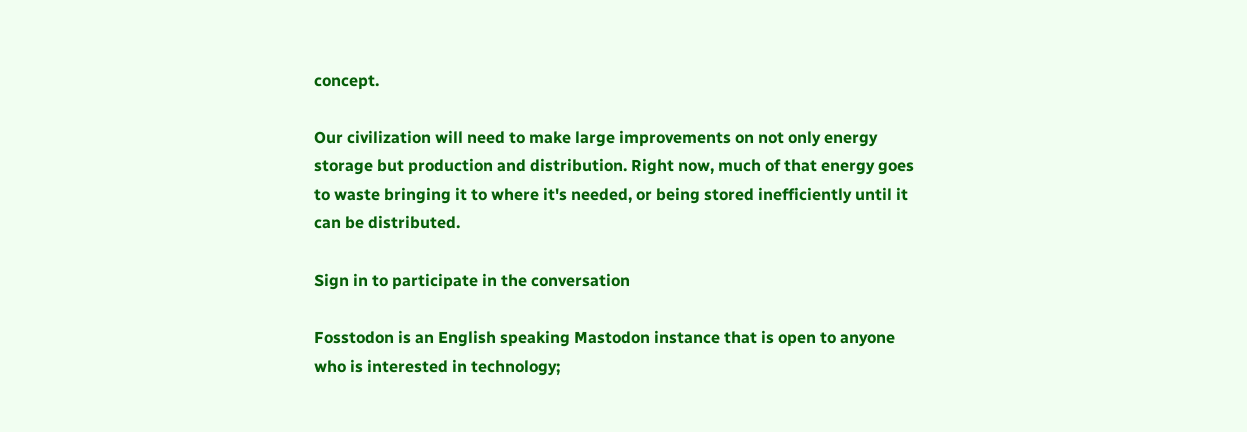concept.

Our civilization will need to make large improvements on not only energy storage but production and distribution. Right now, much of that energy goes to waste bringing it to where it's needed, or being stored inefficiently until it can be distributed.

Sign in to participate in the conversation

Fosstodon is an English speaking Mastodon instance that is open to anyone who is interested in technology;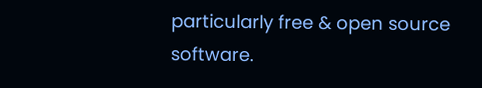particularly free & open source software.